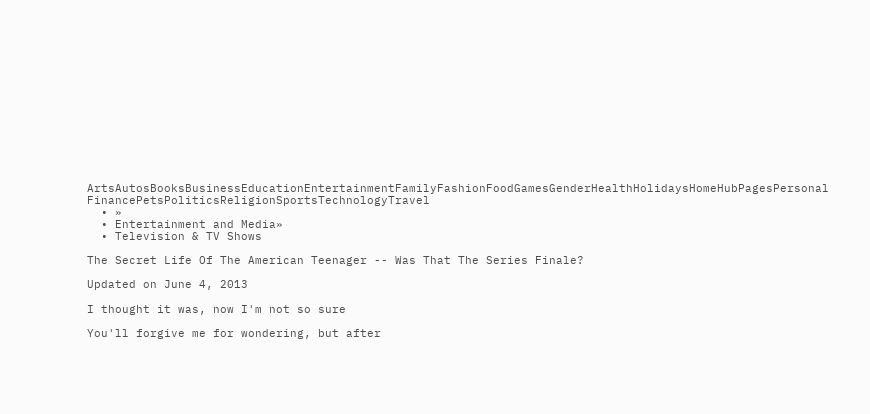ArtsAutosBooksBusinessEducationEntertainmentFamilyFashionFoodGamesGenderHealthHolidaysHomeHubPagesPersonal FinancePetsPoliticsReligionSportsTechnologyTravel
  • »
  • Entertainment and Media»
  • Television & TV Shows

The Secret Life Of The American Teenager -- Was That The Series Finale?

Updated on June 4, 2013

I thought it was, now I'm not so sure

You'll forgive me for wondering, but after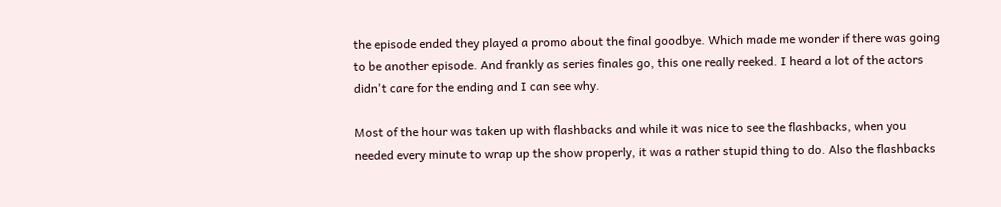the episode ended they played a promo about the final goodbye. Which made me wonder if there was going to be another episode. And frankly as series finales go, this one really reeked. I heard a lot of the actors didn't care for the ending and I can see why.

Most of the hour was taken up with flashbacks and while it was nice to see the flashbacks, when you needed every minute to wrap up the show properly, it was a rather stupid thing to do. Also the flashbacks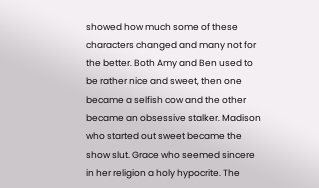showed how much some of these characters changed and many not for the better. Both Amy and Ben used to be rather nice and sweet, then one became a selfish cow and the other became an obsessive stalker. Madison who started out sweet became the show slut. Grace who seemed sincere in her religion a holy hypocrite. The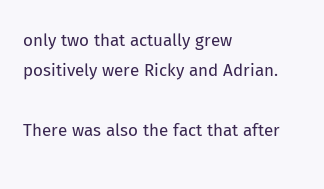only two that actually grew positively were Ricky and Adrian.

There was also the fact that after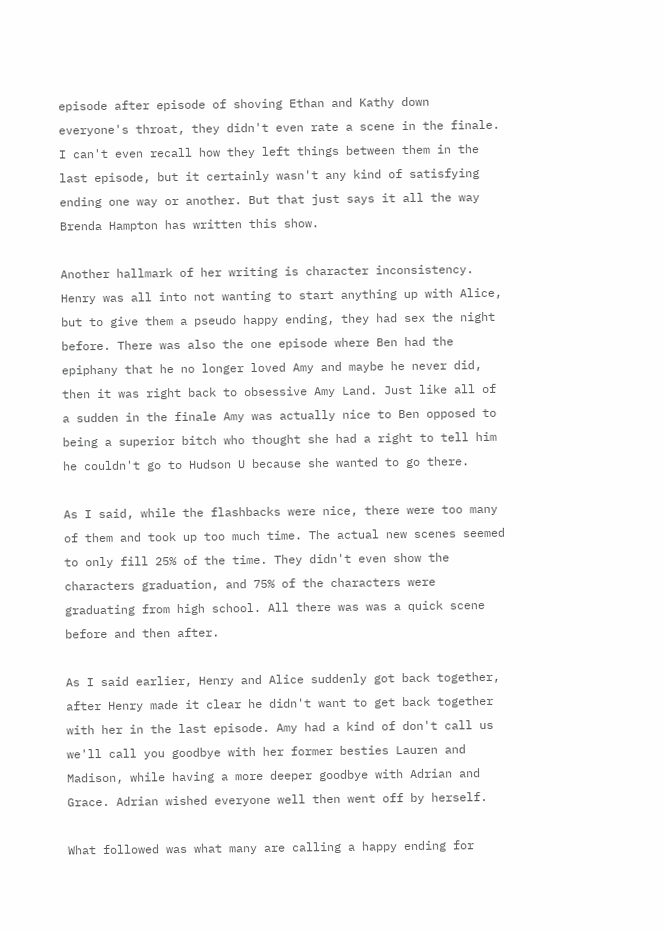episode after episode of shoving Ethan and Kathy down everyone's throat, they didn't even rate a scene in the finale. I can't even recall how they left things between them in the last episode, but it certainly wasn't any kind of satisfying ending one way or another. But that just says it all the way Brenda Hampton has written this show.

Another hallmark of her writing is character inconsistency. Henry was all into not wanting to start anything up with Alice, but to give them a pseudo happy ending, they had sex the night before. There was also the one episode where Ben had the epiphany that he no longer loved Amy and maybe he never did, then it was right back to obsessive Amy Land. Just like all of a sudden in the finale Amy was actually nice to Ben opposed to being a superior bitch who thought she had a right to tell him he couldn't go to Hudson U because she wanted to go there.

As I said, while the flashbacks were nice, there were too many of them and took up too much time. The actual new scenes seemed to only fill 25% of the time. They didn't even show the characters graduation, and 75% of the characters were graduating from high school. All there was was a quick scene before and then after.

As I said earlier, Henry and Alice suddenly got back together, after Henry made it clear he didn't want to get back together with her in the last episode. Amy had a kind of don't call us we'll call you goodbye with her former besties Lauren and Madison, while having a more deeper goodbye with Adrian and Grace. Adrian wished everyone well then went off by herself.

What followed was what many are calling a happy ending for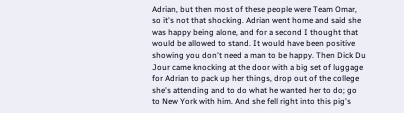Adrian, but then most of these people were Team Omar, so it's not that shocking. Adrian went home and said she was happy being alone, and for a second I thought that would be allowed to stand. It would have been positive showing you don't need a man to be happy. Then Dick Du Jour came knocking at the door with a big set of luggage for Adrian to pack up her things, drop out of the college she's attending and to do what he wanted her to do; go to New York with him. And she fell right into this pig's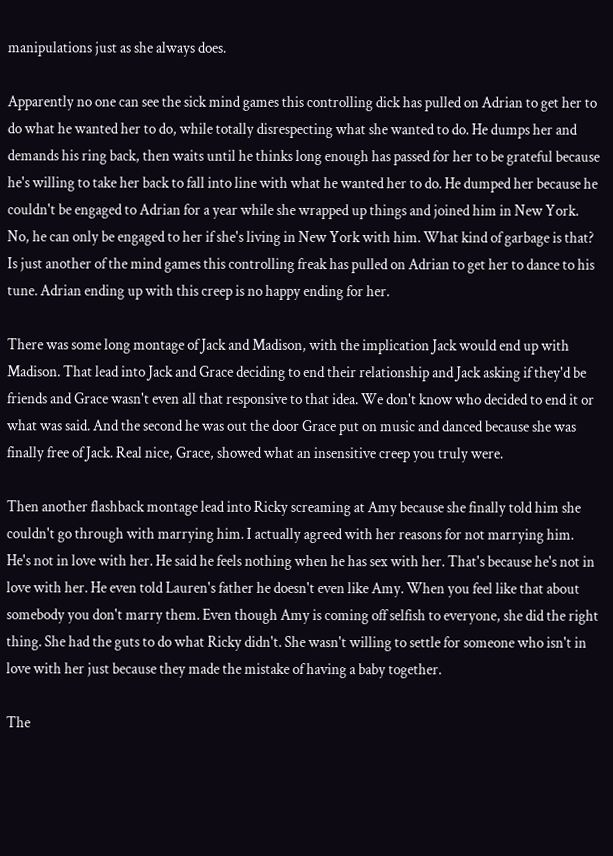manipulations just as she always does.

Apparently no one can see the sick mind games this controlling dick has pulled on Adrian to get her to do what he wanted her to do, while totally disrespecting what she wanted to do. He dumps her and demands his ring back, then waits until he thinks long enough has passed for her to be grateful because he's willing to take her back to fall into line with what he wanted her to do. He dumped her because he couldn't be engaged to Adrian for a year while she wrapped up things and joined him in New York. No, he can only be engaged to her if she's living in New York with him. What kind of garbage is that? Is just another of the mind games this controlling freak has pulled on Adrian to get her to dance to his tune. Adrian ending up with this creep is no happy ending for her.

There was some long montage of Jack and Madison, with the implication Jack would end up with Madison. That lead into Jack and Grace deciding to end their relationship and Jack asking if they'd be friends and Grace wasn't even all that responsive to that idea. We don't know who decided to end it or what was said. And the second he was out the door Grace put on music and danced because she was finally free of Jack. Real nice, Grace, showed what an insensitive creep you truly were.

Then another flashback montage lead into Ricky screaming at Amy because she finally told him she couldn't go through with marrying him. I actually agreed with her reasons for not marrying him. He's not in love with her. He said he feels nothing when he has sex with her. That's because he's not in love with her. He even told Lauren's father he doesn't even like Amy. When you feel like that about somebody you don't marry them. Even though Amy is coming off selfish to everyone, she did the right thing. She had the guts to do what Ricky didn't. She wasn't willing to settle for someone who isn't in love with her just because they made the mistake of having a baby together.

The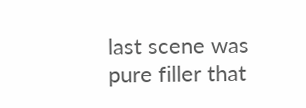last scene was pure filler that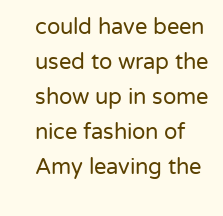could have been used to wrap the show up in some nice fashion of Amy leaving the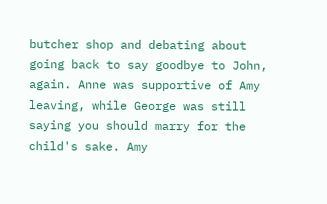butcher shop and debating about going back to say goodbye to John, again. Anne was supportive of Amy leaving, while George was still saying you should marry for the child's sake. Amy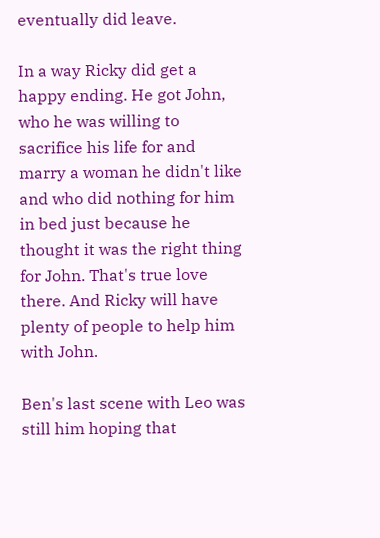eventually did leave.

In a way Ricky did get a happy ending. He got John, who he was willing to sacrifice his life for and marry a woman he didn't like and who did nothing for him in bed just because he thought it was the right thing for John. That's true love there. And Ricky will have plenty of people to help him with John.

Ben's last scene with Leo was still him hoping that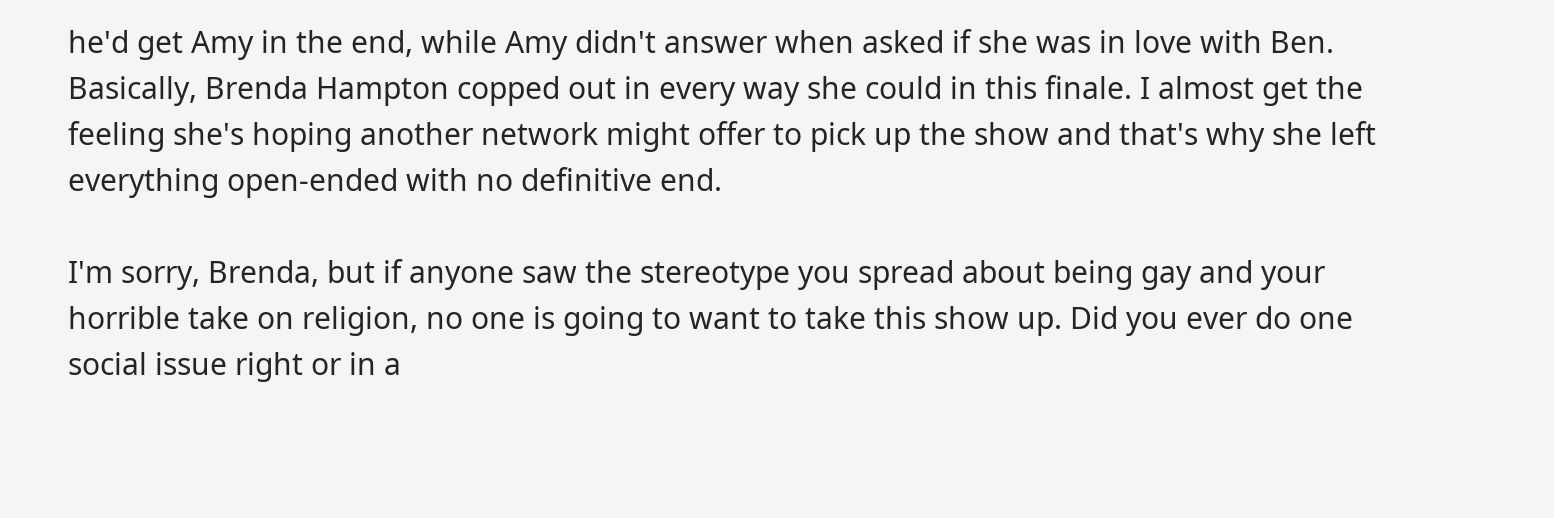he'd get Amy in the end, while Amy didn't answer when asked if she was in love with Ben. Basically, Brenda Hampton copped out in every way she could in this finale. I almost get the feeling she's hoping another network might offer to pick up the show and that's why she left everything open-ended with no definitive end.

I'm sorry, Brenda, but if anyone saw the stereotype you spread about being gay and your horrible take on religion, no one is going to want to take this show up. Did you ever do one social issue right or in a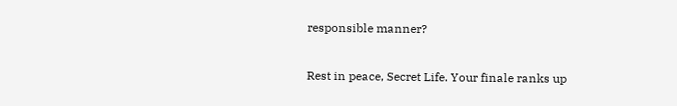responsible manner?

Rest in peace, Secret Life. Your finale ranks up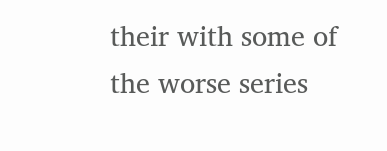their with some of the worse series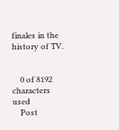finales in the history of TV.


    0 of 8192 characters used
    Post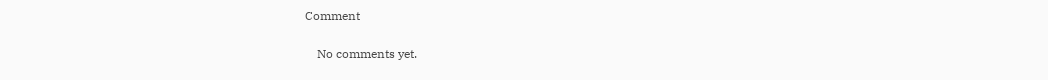Comment

    No comments yet.